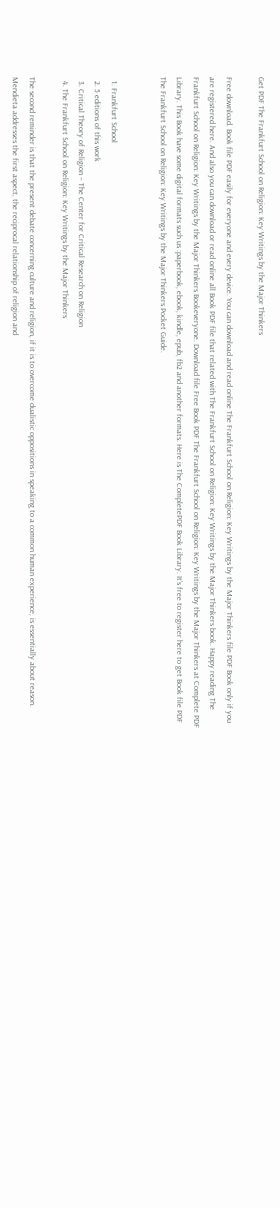Get PDF The Frankfurt School on Religion: Key Writings by the Major Thinkers

Free download. Book file PDF easily for everyone and every device. You can download and read online The Frankfurt School on Religion: Key Writings by the Major Thinkers file PDF Book only if you are registered here. And also you can download or read online all Book PDF file that related with The Frankfurt School on Religion: Key Writings by the Major Thinkers book. Happy reading The Frankfurt School on Religion: Key Writings by the Major Thinkers Bookeveryone. Download file Free Book PDF The Frankfurt School on Religion: Key Writings by the Major Thinkers at Complete PDF Library. This Book have some digital formats such us :paperbook, ebook, kindle, epub, fb2 and another formats. Here is The CompletePDF Book Library. It's free to register here to get Book file PDF The Frankfurt School on Religion: Key Writings by the Major Thinkers Pocket Guide.


  1. Frankfurt School
  2. 5 editions of this work
  3. Critical Theory of Religion – The Center for Critical Research on Religion
  4. The Frankfurt School on Religion: Key Writings by the Major Thinkers

The second reminder is that the present debate concerning culture and religion, if it is to overcome dualistic oppositions in speaking to a common human experience, is essentially about reason. Mendieta addresses the first aspect, the reciprocal relationship of religion and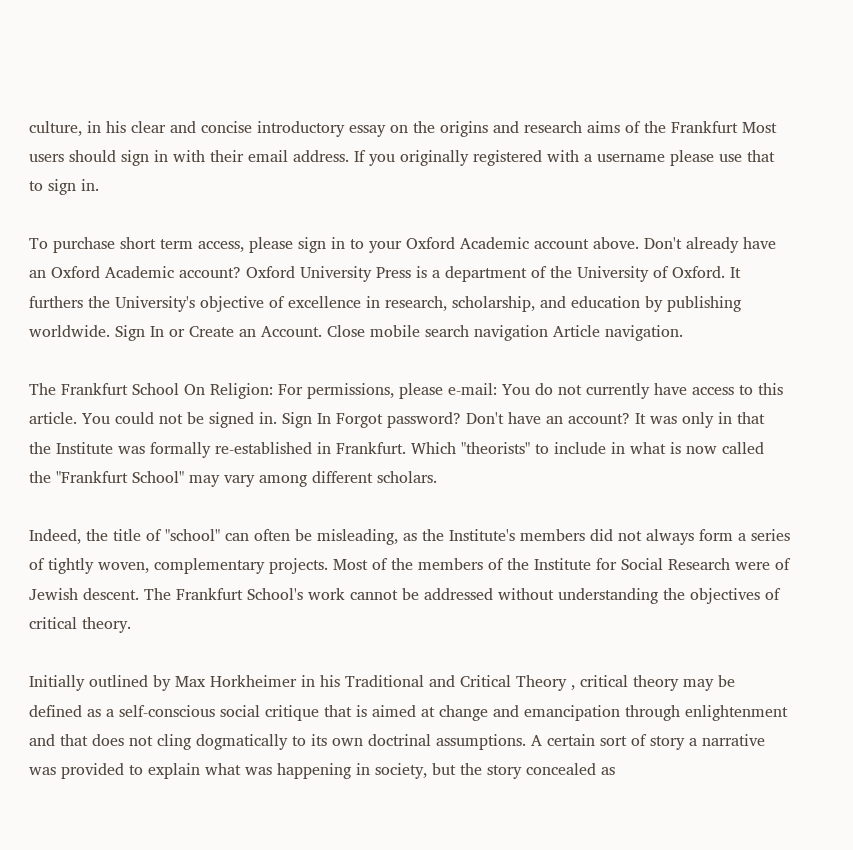culture, in his clear and concise introductory essay on the origins and research aims of the Frankfurt Most users should sign in with their email address. If you originally registered with a username please use that to sign in.

To purchase short term access, please sign in to your Oxford Academic account above. Don't already have an Oxford Academic account? Oxford University Press is a department of the University of Oxford. It furthers the University's objective of excellence in research, scholarship, and education by publishing worldwide. Sign In or Create an Account. Close mobile search navigation Article navigation.

The Frankfurt School On Religion: For permissions, please e-mail: You do not currently have access to this article. You could not be signed in. Sign In Forgot password? Don't have an account? It was only in that the Institute was formally re-established in Frankfurt. Which "theorists" to include in what is now called the "Frankfurt School" may vary among different scholars.

Indeed, the title of "school" can often be misleading, as the Institute's members did not always form a series of tightly woven, complementary projects. Most of the members of the Institute for Social Research were of Jewish descent. The Frankfurt School's work cannot be addressed without understanding the objectives of critical theory.

Initially outlined by Max Horkheimer in his Traditional and Critical Theory , critical theory may be defined as a self-conscious social critique that is aimed at change and emancipation through enlightenment and that does not cling dogmatically to its own doctrinal assumptions. A certain sort of story a narrative was provided to explain what was happening in society, but the story concealed as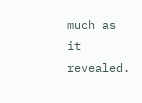much as it revealed.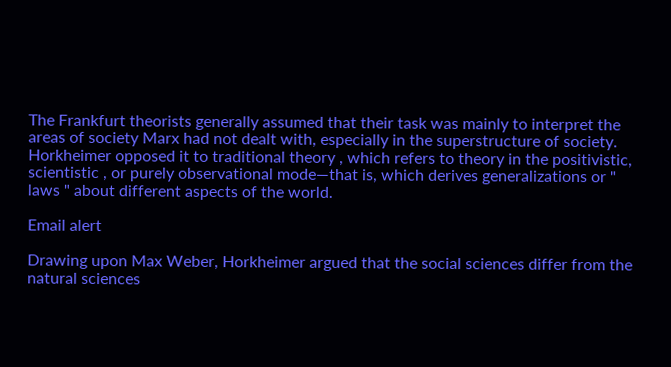The Frankfurt theorists generally assumed that their task was mainly to interpret the areas of society Marx had not dealt with, especially in the superstructure of society. Horkheimer opposed it to traditional theory , which refers to theory in the positivistic, scientistic , or purely observational mode—that is, which derives generalizations or " laws " about different aspects of the world.

Email alert

Drawing upon Max Weber, Horkheimer argued that the social sciences differ from the natural sciences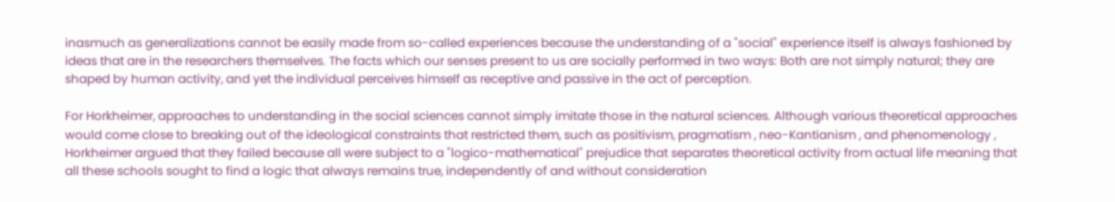inasmuch as generalizations cannot be easily made from so-called experiences because the understanding of a "social" experience itself is always fashioned by ideas that are in the researchers themselves. The facts which our senses present to us are socially performed in two ways: Both are not simply natural; they are shaped by human activity, and yet the individual perceives himself as receptive and passive in the act of perception.

For Horkheimer, approaches to understanding in the social sciences cannot simply imitate those in the natural sciences. Although various theoretical approaches would come close to breaking out of the ideological constraints that restricted them, such as positivism, pragmatism , neo-Kantianism , and phenomenology , Horkheimer argued that they failed because all were subject to a "logico-mathematical" prejudice that separates theoretical activity from actual life meaning that all these schools sought to find a logic that always remains true, independently of and without consideration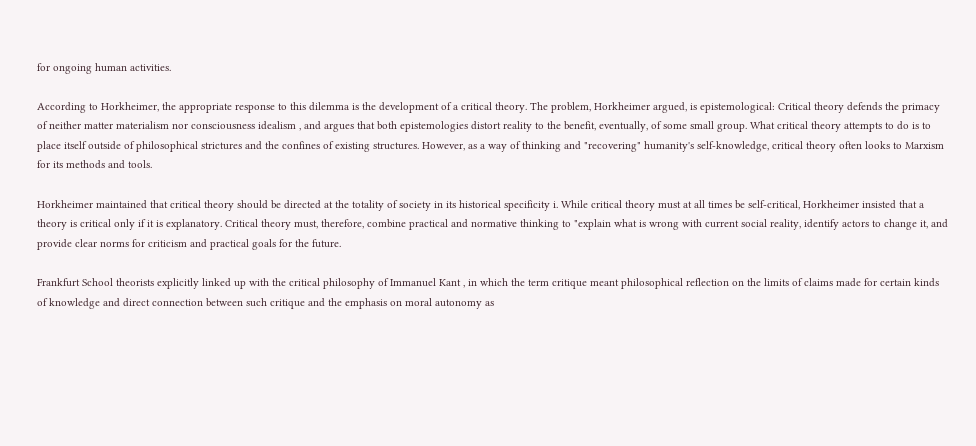for ongoing human activities.

According to Horkheimer, the appropriate response to this dilemma is the development of a critical theory. The problem, Horkheimer argued, is epistemological: Critical theory defends the primacy of neither matter materialism nor consciousness idealism , and argues that both epistemologies distort reality to the benefit, eventually, of some small group. What critical theory attempts to do is to place itself outside of philosophical strictures and the confines of existing structures. However, as a way of thinking and "recovering" humanity's self-knowledge, critical theory often looks to Marxism for its methods and tools.

Horkheimer maintained that critical theory should be directed at the totality of society in its historical specificity i. While critical theory must at all times be self-critical, Horkheimer insisted that a theory is critical only if it is explanatory. Critical theory must, therefore, combine practical and normative thinking to "explain what is wrong with current social reality, identify actors to change it, and provide clear norms for criticism and practical goals for the future.

Frankfurt School theorists explicitly linked up with the critical philosophy of Immanuel Kant , in which the term critique meant philosophical reflection on the limits of claims made for certain kinds of knowledge and direct connection between such critique and the emphasis on moral autonomy as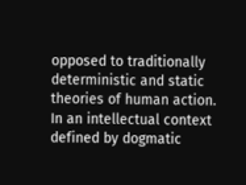opposed to traditionally deterministic and static theories of human action. In an intellectual context defined by dogmatic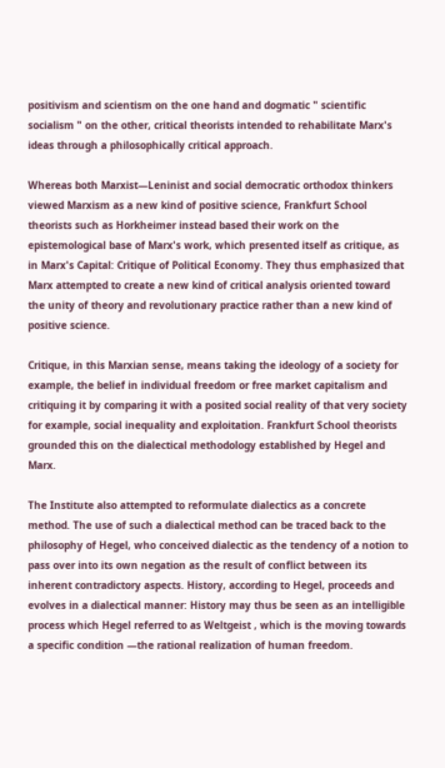positivism and scientism on the one hand and dogmatic " scientific socialism " on the other, critical theorists intended to rehabilitate Marx's ideas through a philosophically critical approach.

Whereas both Marxist—Leninist and social democratic orthodox thinkers viewed Marxism as a new kind of positive science, Frankfurt School theorists such as Horkheimer instead based their work on the epistemological base of Marx's work, which presented itself as critique, as in Marx's Capital: Critique of Political Economy. They thus emphasized that Marx attempted to create a new kind of critical analysis oriented toward the unity of theory and revolutionary practice rather than a new kind of positive science.

Critique, in this Marxian sense, means taking the ideology of a society for example, the belief in individual freedom or free market capitalism and critiquing it by comparing it with a posited social reality of that very society for example, social inequality and exploitation. Frankfurt School theorists grounded this on the dialectical methodology established by Hegel and Marx.

The Institute also attempted to reformulate dialectics as a concrete method. The use of such a dialectical method can be traced back to the philosophy of Hegel, who conceived dialectic as the tendency of a notion to pass over into its own negation as the result of conflict between its inherent contradictory aspects. History, according to Hegel, proceeds and evolves in a dialectical manner: History may thus be seen as an intelligible process which Hegel referred to as Weltgeist , which is the moving towards a specific condition —the rational realization of human freedom.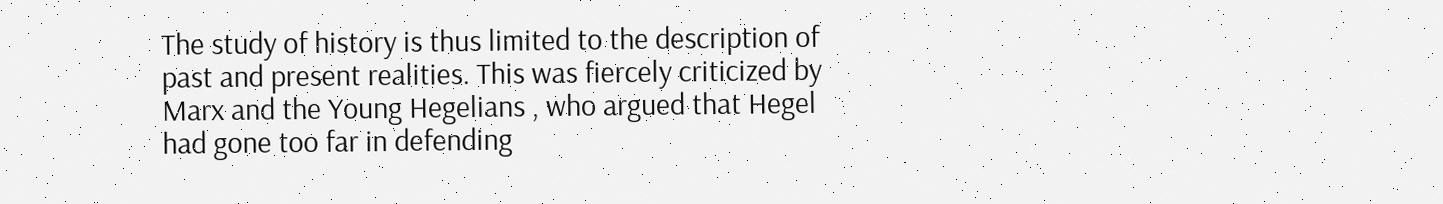The study of history is thus limited to the description of past and present realities. This was fiercely criticized by Marx and the Young Hegelians , who argued that Hegel had gone too far in defending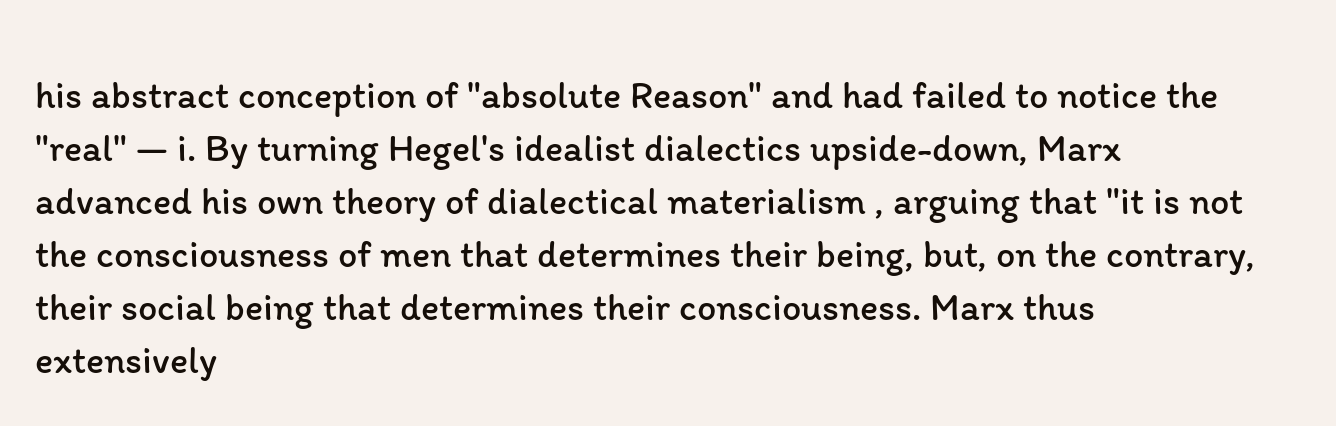his abstract conception of "absolute Reason" and had failed to notice the "real" — i. By turning Hegel's idealist dialectics upside-down, Marx advanced his own theory of dialectical materialism , arguing that "it is not the consciousness of men that determines their being, but, on the contrary, their social being that determines their consciousness. Marx thus extensively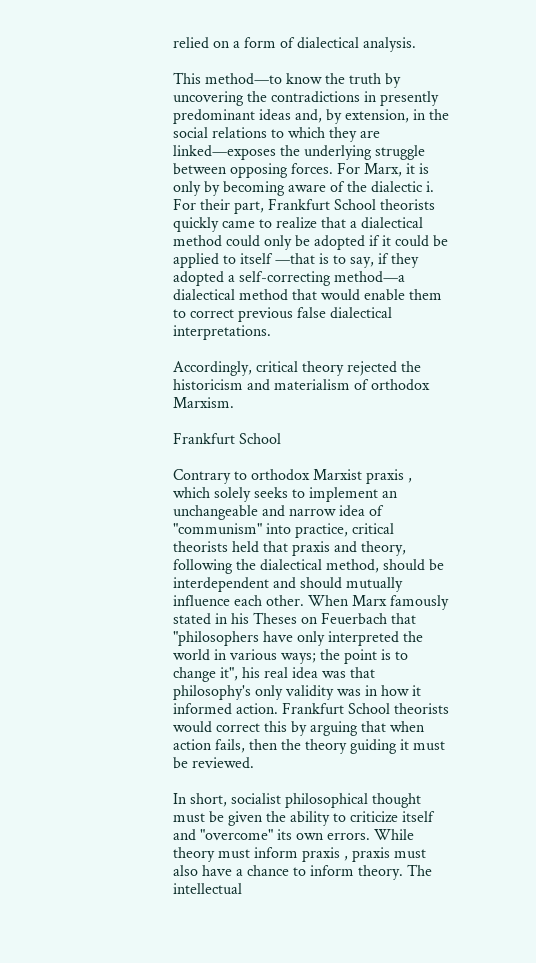relied on a form of dialectical analysis.

This method—to know the truth by uncovering the contradictions in presently predominant ideas and, by extension, in the social relations to which they are linked—exposes the underlying struggle between opposing forces. For Marx, it is only by becoming aware of the dialectic i. For their part, Frankfurt School theorists quickly came to realize that a dialectical method could only be adopted if it could be applied to itself —that is to say, if they adopted a self-correcting method—a dialectical method that would enable them to correct previous false dialectical interpretations.

Accordingly, critical theory rejected the historicism and materialism of orthodox Marxism.

Frankfurt School

Contrary to orthodox Marxist praxis , which solely seeks to implement an unchangeable and narrow idea of "communism" into practice, critical theorists held that praxis and theory, following the dialectical method, should be interdependent and should mutually influence each other. When Marx famously stated in his Theses on Feuerbach that "philosophers have only interpreted the world in various ways; the point is to change it", his real idea was that philosophy's only validity was in how it informed action. Frankfurt School theorists would correct this by arguing that when action fails, then the theory guiding it must be reviewed.

In short, socialist philosophical thought must be given the ability to criticize itself and "overcome" its own errors. While theory must inform praxis , praxis must also have a chance to inform theory. The intellectual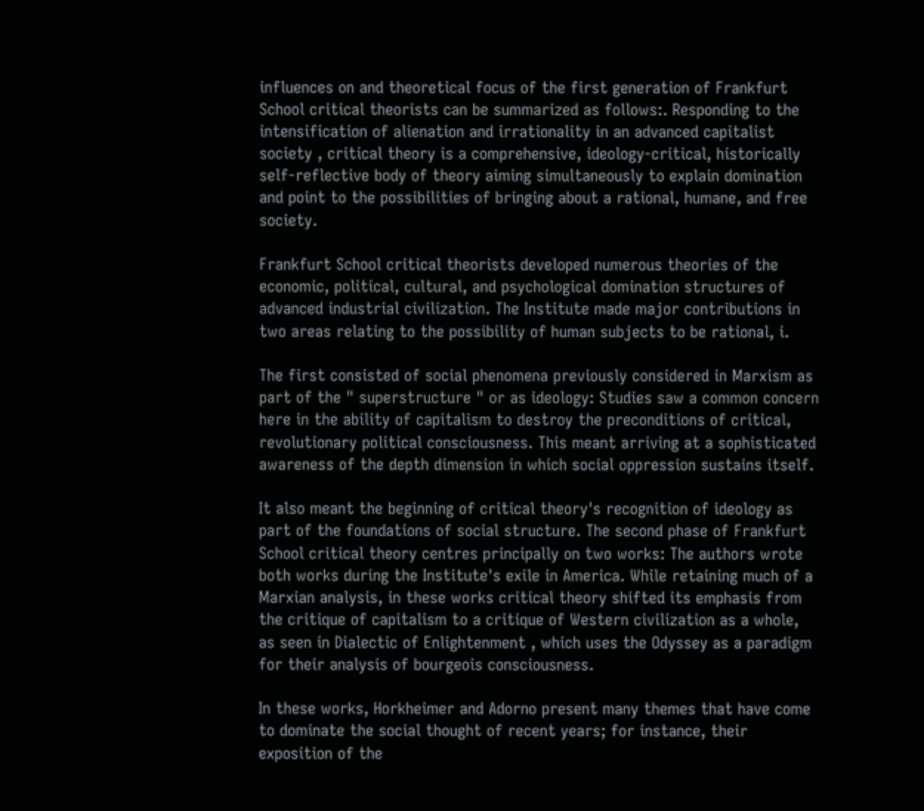influences on and theoretical focus of the first generation of Frankfurt School critical theorists can be summarized as follows:. Responding to the intensification of alienation and irrationality in an advanced capitalist society , critical theory is a comprehensive, ideology-critical, historically self-reflective body of theory aiming simultaneously to explain domination and point to the possibilities of bringing about a rational, humane, and free society.

Frankfurt School critical theorists developed numerous theories of the economic, political, cultural, and psychological domination structures of advanced industrial civilization. The Institute made major contributions in two areas relating to the possibility of human subjects to be rational, i.

The first consisted of social phenomena previously considered in Marxism as part of the " superstructure " or as ideology: Studies saw a common concern here in the ability of capitalism to destroy the preconditions of critical, revolutionary political consciousness. This meant arriving at a sophisticated awareness of the depth dimension in which social oppression sustains itself.

It also meant the beginning of critical theory's recognition of ideology as part of the foundations of social structure. The second phase of Frankfurt School critical theory centres principally on two works: The authors wrote both works during the Institute's exile in America. While retaining much of a Marxian analysis, in these works critical theory shifted its emphasis from the critique of capitalism to a critique of Western civilization as a whole, as seen in Dialectic of Enlightenment , which uses the Odyssey as a paradigm for their analysis of bourgeois consciousness.

In these works, Horkheimer and Adorno present many themes that have come to dominate the social thought of recent years; for instance, their exposition of the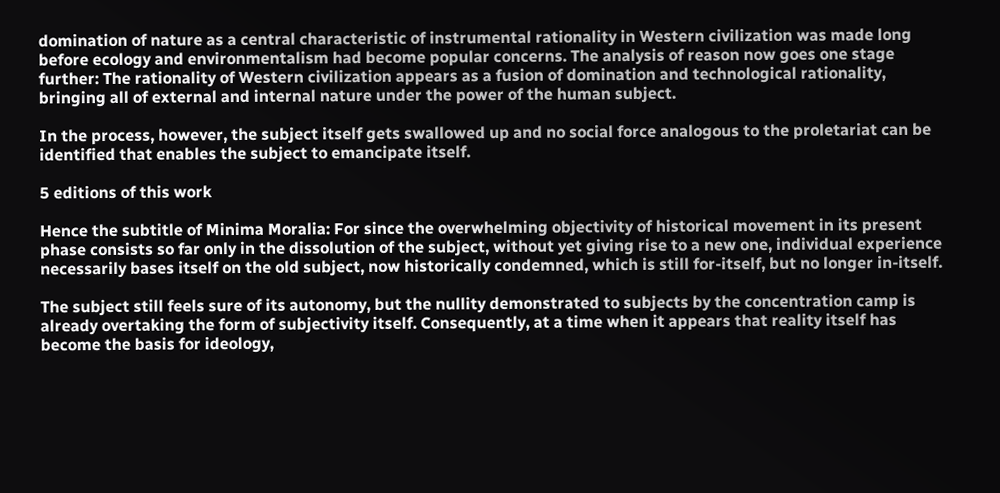domination of nature as a central characteristic of instrumental rationality in Western civilization was made long before ecology and environmentalism had become popular concerns. The analysis of reason now goes one stage further: The rationality of Western civilization appears as a fusion of domination and technological rationality, bringing all of external and internal nature under the power of the human subject.

In the process, however, the subject itself gets swallowed up and no social force analogous to the proletariat can be identified that enables the subject to emancipate itself.

5 editions of this work

Hence the subtitle of Minima Moralia: For since the overwhelming objectivity of historical movement in its present phase consists so far only in the dissolution of the subject, without yet giving rise to a new one, individual experience necessarily bases itself on the old subject, now historically condemned, which is still for-itself, but no longer in-itself.

The subject still feels sure of its autonomy, but the nullity demonstrated to subjects by the concentration camp is already overtaking the form of subjectivity itself. Consequently, at a time when it appears that reality itself has become the basis for ideology,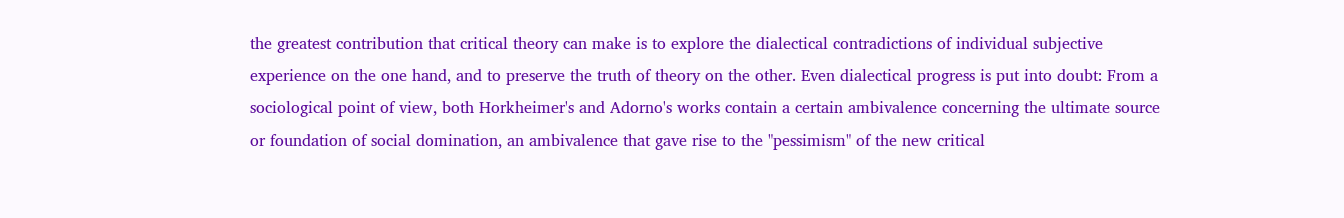the greatest contribution that critical theory can make is to explore the dialectical contradictions of individual subjective experience on the one hand, and to preserve the truth of theory on the other. Even dialectical progress is put into doubt: From a sociological point of view, both Horkheimer's and Adorno's works contain a certain ambivalence concerning the ultimate source or foundation of social domination, an ambivalence that gave rise to the "pessimism" of the new critical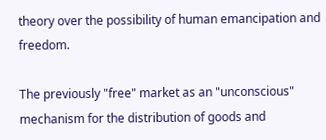theory over the possibility of human emancipation and freedom.

The previously "free" market as an "unconscious" mechanism for the distribution of goods and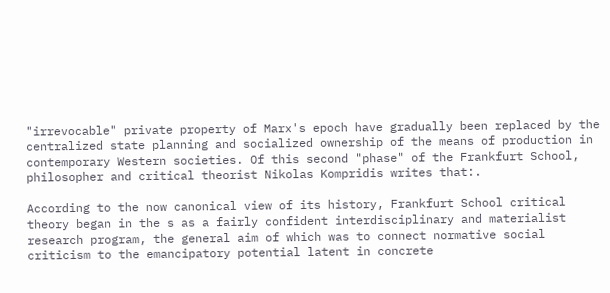"irrevocable" private property of Marx's epoch have gradually been replaced by the centralized state planning and socialized ownership of the means of production in contemporary Western societies. Of this second "phase" of the Frankfurt School, philosopher and critical theorist Nikolas Kompridis writes that:.

According to the now canonical view of its history, Frankfurt School critical theory began in the s as a fairly confident interdisciplinary and materialist research program, the general aim of which was to connect normative social criticism to the emancipatory potential latent in concrete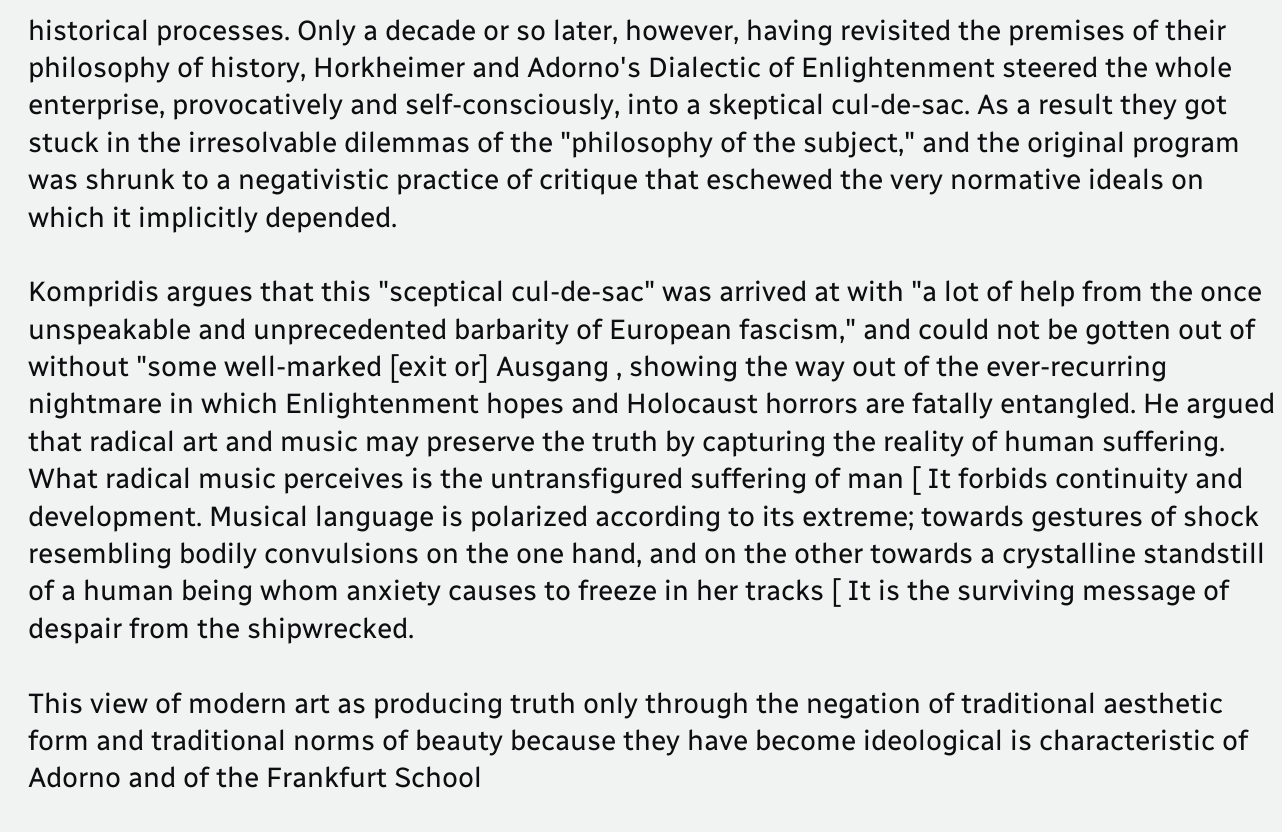historical processes. Only a decade or so later, however, having revisited the premises of their philosophy of history, Horkheimer and Adorno's Dialectic of Enlightenment steered the whole enterprise, provocatively and self-consciously, into a skeptical cul-de-sac. As a result they got stuck in the irresolvable dilemmas of the "philosophy of the subject," and the original program was shrunk to a negativistic practice of critique that eschewed the very normative ideals on which it implicitly depended.

Kompridis argues that this "sceptical cul-de-sac" was arrived at with "a lot of help from the once unspeakable and unprecedented barbarity of European fascism," and could not be gotten out of without "some well-marked [exit or] Ausgang , showing the way out of the ever-recurring nightmare in which Enlightenment hopes and Holocaust horrors are fatally entangled. He argued that radical art and music may preserve the truth by capturing the reality of human suffering. What radical music perceives is the untransfigured suffering of man [ It forbids continuity and development. Musical language is polarized according to its extreme; towards gestures of shock resembling bodily convulsions on the one hand, and on the other towards a crystalline standstill of a human being whom anxiety causes to freeze in her tracks [ It is the surviving message of despair from the shipwrecked.

This view of modern art as producing truth only through the negation of traditional aesthetic form and traditional norms of beauty because they have become ideological is characteristic of Adorno and of the Frankfurt School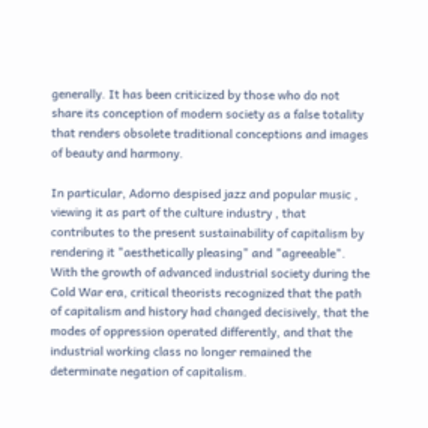generally. It has been criticized by those who do not share its conception of modern society as a false totality that renders obsolete traditional conceptions and images of beauty and harmony.

In particular, Adorno despised jazz and popular music , viewing it as part of the culture industry , that contributes to the present sustainability of capitalism by rendering it "aesthetically pleasing" and "agreeable". With the growth of advanced industrial society during the Cold War era, critical theorists recognized that the path of capitalism and history had changed decisively, that the modes of oppression operated differently, and that the industrial working class no longer remained the determinate negation of capitalism.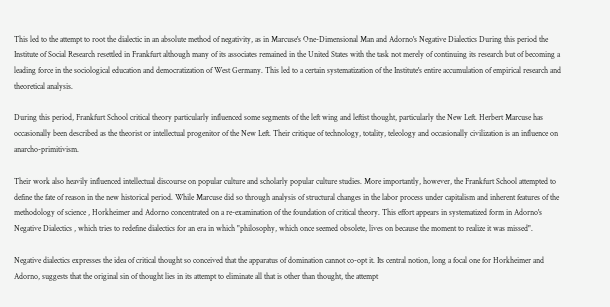This led to the attempt to root the dialectic in an absolute method of negativity, as in Marcuse's One-Dimensional Man and Adorno's Negative Dialectics During this period the Institute of Social Research resettled in Frankfurt although many of its associates remained in the United States with the task not merely of continuing its research but of becoming a leading force in the sociological education and democratization of West Germany. This led to a certain systematization of the Institute's entire accumulation of empirical research and theoretical analysis.

During this period, Frankfurt School critical theory particularly influenced some segments of the left wing and leftist thought, particularly the New Left. Herbert Marcuse has occasionally been described as the theorist or intellectual progenitor of the New Left. Their critique of technology, totality, teleology and occasionally civilization is an influence on anarcho-primitivism.

Their work also heavily influenced intellectual discourse on popular culture and scholarly popular culture studies. More importantly, however, the Frankfurt School attempted to define the fate of reason in the new historical period. While Marcuse did so through analysis of structural changes in the labor process under capitalism and inherent features of the methodology of science , Horkheimer and Adorno concentrated on a re-examination of the foundation of critical theory. This effort appears in systematized form in Adorno's Negative Dialectics , which tries to redefine dialectics for an era in which "philosophy, which once seemed obsolete, lives on because the moment to realize it was missed".

Negative dialectics expresses the idea of critical thought so conceived that the apparatus of domination cannot co-opt it. Its central notion, long a focal one for Horkheimer and Adorno, suggests that the original sin of thought lies in its attempt to eliminate all that is other than thought, the attempt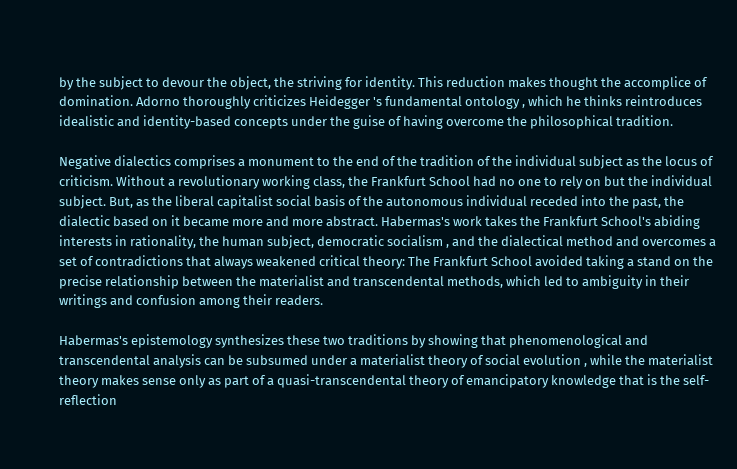by the subject to devour the object, the striving for identity. This reduction makes thought the accomplice of domination. Adorno thoroughly criticizes Heidegger 's fundamental ontology , which he thinks reintroduces idealistic and identity-based concepts under the guise of having overcome the philosophical tradition.

Negative dialectics comprises a monument to the end of the tradition of the individual subject as the locus of criticism. Without a revolutionary working class, the Frankfurt School had no one to rely on but the individual subject. But, as the liberal capitalist social basis of the autonomous individual receded into the past, the dialectic based on it became more and more abstract. Habermas's work takes the Frankfurt School's abiding interests in rationality, the human subject, democratic socialism , and the dialectical method and overcomes a set of contradictions that always weakened critical theory: The Frankfurt School avoided taking a stand on the precise relationship between the materialist and transcendental methods, which led to ambiguity in their writings and confusion among their readers.

Habermas's epistemology synthesizes these two traditions by showing that phenomenological and transcendental analysis can be subsumed under a materialist theory of social evolution , while the materialist theory makes sense only as part of a quasi-transcendental theory of emancipatory knowledge that is the self-reflection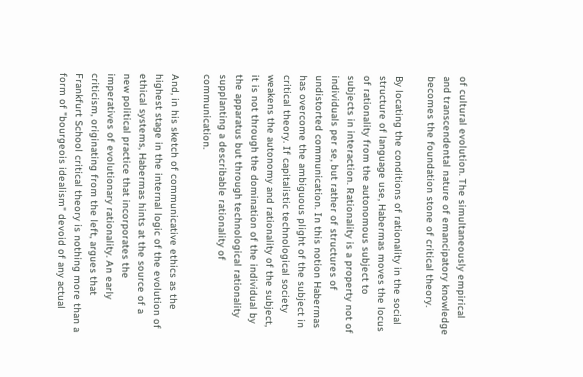of cultural evolution. The simultaneously empirical and transcendental nature of emancipatory knowledge becomes the foundation stone of critical theory.

By locating the conditions of rationality in the social structure of language use, Habermas moves the locus of rationality from the autonomous subject to subjects in interaction. Rationality is a property not of individuals per se, but rather of structures of undistorted communication. In this notion Habermas has overcome the ambiguous plight of the subject in critical theory. If capitalistic technological society weakens the autonomy and rationality of the subject, it is not through the domination of the individual by the apparatus but through technological rationality supplanting a describable rationality of communication.

And, in his sketch of communicative ethics as the highest stage in the internal logic of the evolution of ethical systems, Habermas hints at the source of a new political practice that incorporates the imperatives of evolutionary rationality. An early criticism, originating from the left, argues that Frankfurt School critical theory is nothing more than a form of "bourgeois idealism" devoid of any actual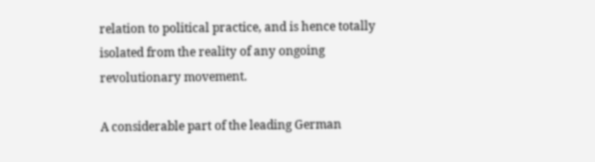relation to political practice, and is hence totally isolated from the reality of any ongoing revolutionary movement.

A considerable part of the leading German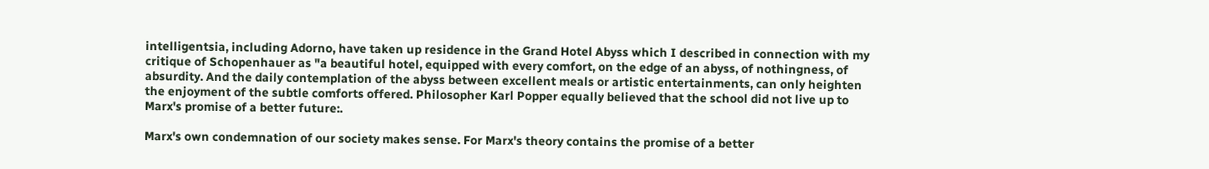intelligentsia, including Adorno, have taken up residence in the Grand Hotel Abyss which I described in connection with my critique of Schopenhauer as "a beautiful hotel, equipped with every comfort, on the edge of an abyss, of nothingness, of absurdity. And the daily contemplation of the abyss between excellent meals or artistic entertainments, can only heighten the enjoyment of the subtle comforts offered. Philosopher Karl Popper equally believed that the school did not live up to Marx's promise of a better future:.

Marx's own condemnation of our society makes sense. For Marx's theory contains the promise of a better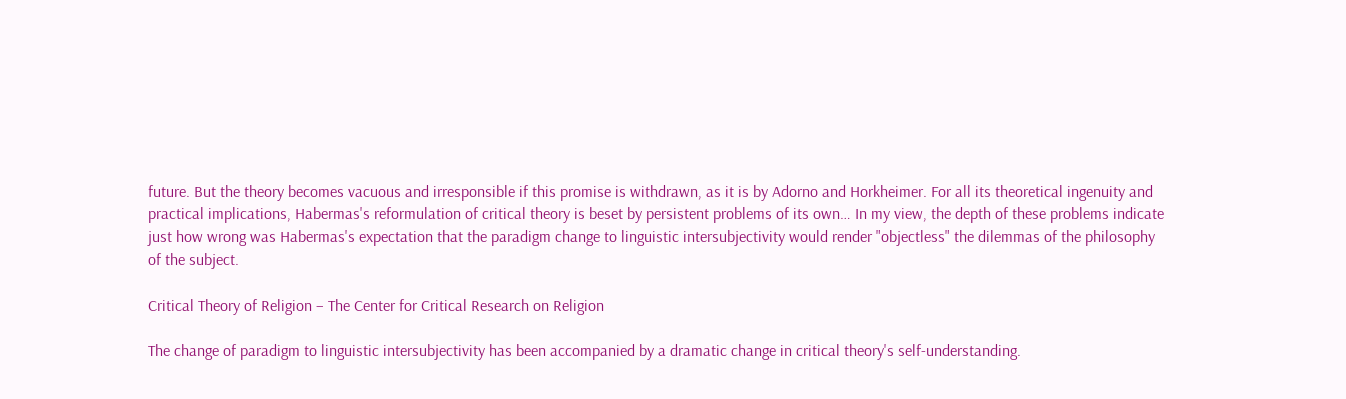future. But the theory becomes vacuous and irresponsible if this promise is withdrawn, as it is by Adorno and Horkheimer. For all its theoretical ingenuity and practical implications, Habermas's reformulation of critical theory is beset by persistent problems of its own… In my view, the depth of these problems indicate just how wrong was Habermas's expectation that the paradigm change to linguistic intersubjectivity would render "objectless" the dilemmas of the philosophy of the subject.

Critical Theory of Religion – The Center for Critical Research on Religion

The change of paradigm to linguistic intersubjectivity has been accompanied by a dramatic change in critical theory's self-understanding.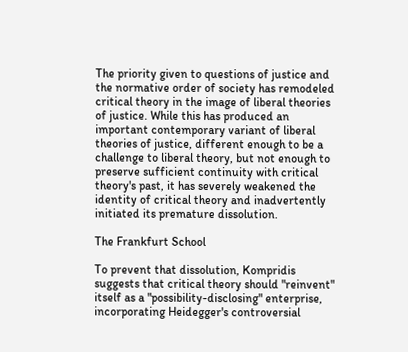The priority given to questions of justice and the normative order of society has remodeled critical theory in the image of liberal theories of justice. While this has produced an important contemporary variant of liberal theories of justice, different enough to be a challenge to liberal theory, but not enough to preserve sufficient continuity with critical theory's past, it has severely weakened the identity of critical theory and inadvertently initiated its premature dissolution.

The Frankfurt School

To prevent that dissolution, Kompridis suggests that critical theory should "reinvent" itself as a "possibility-disclosing" enterprise, incorporating Heidegger's controversial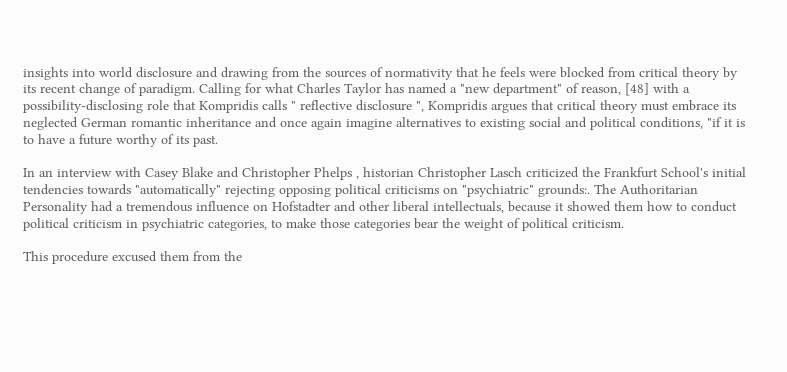insights into world disclosure and drawing from the sources of normativity that he feels were blocked from critical theory by its recent change of paradigm. Calling for what Charles Taylor has named a "new department" of reason, [48] with a possibility-disclosing role that Kompridis calls " reflective disclosure ", Kompridis argues that critical theory must embrace its neglected German romantic inheritance and once again imagine alternatives to existing social and political conditions, "if it is to have a future worthy of its past.

In an interview with Casey Blake and Christopher Phelps , historian Christopher Lasch criticized the Frankfurt School's initial tendencies towards "automatically" rejecting opposing political criticisms on "psychiatric" grounds:. The Authoritarian Personality had a tremendous influence on Hofstadter and other liberal intellectuals, because it showed them how to conduct political criticism in psychiatric categories, to make those categories bear the weight of political criticism.

This procedure excused them from the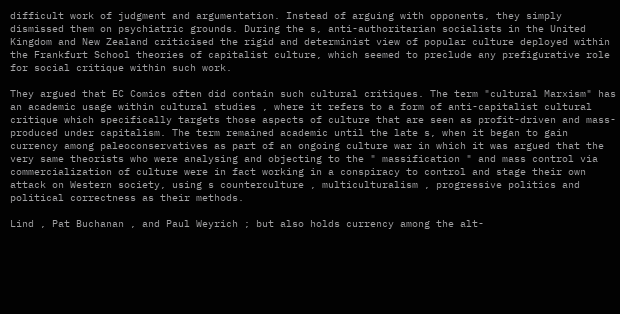difficult work of judgment and argumentation. Instead of arguing with opponents, they simply dismissed them on psychiatric grounds. During the s, anti-authoritarian socialists in the United Kingdom and New Zealand criticised the rigid and determinist view of popular culture deployed within the Frankfurt School theories of capitalist culture, which seemed to preclude any prefigurative role for social critique within such work.

They argued that EC Comics often did contain such cultural critiques. The term "cultural Marxism" has an academic usage within cultural studies , where it refers to a form of anti-capitalist cultural critique which specifically targets those aspects of culture that are seen as profit-driven and mass-produced under capitalism. The term remained academic until the late s, when it began to gain currency among paleoconservatives as part of an ongoing culture war in which it was argued that the very same theorists who were analysing and objecting to the " massification " and mass control via commercialization of culture were in fact working in a conspiracy to control and stage their own attack on Western society, using s counterculture , multiculturalism , progressive politics and political correctness as their methods.

Lind , Pat Buchanan , and Paul Weyrich ; but also holds currency among the alt-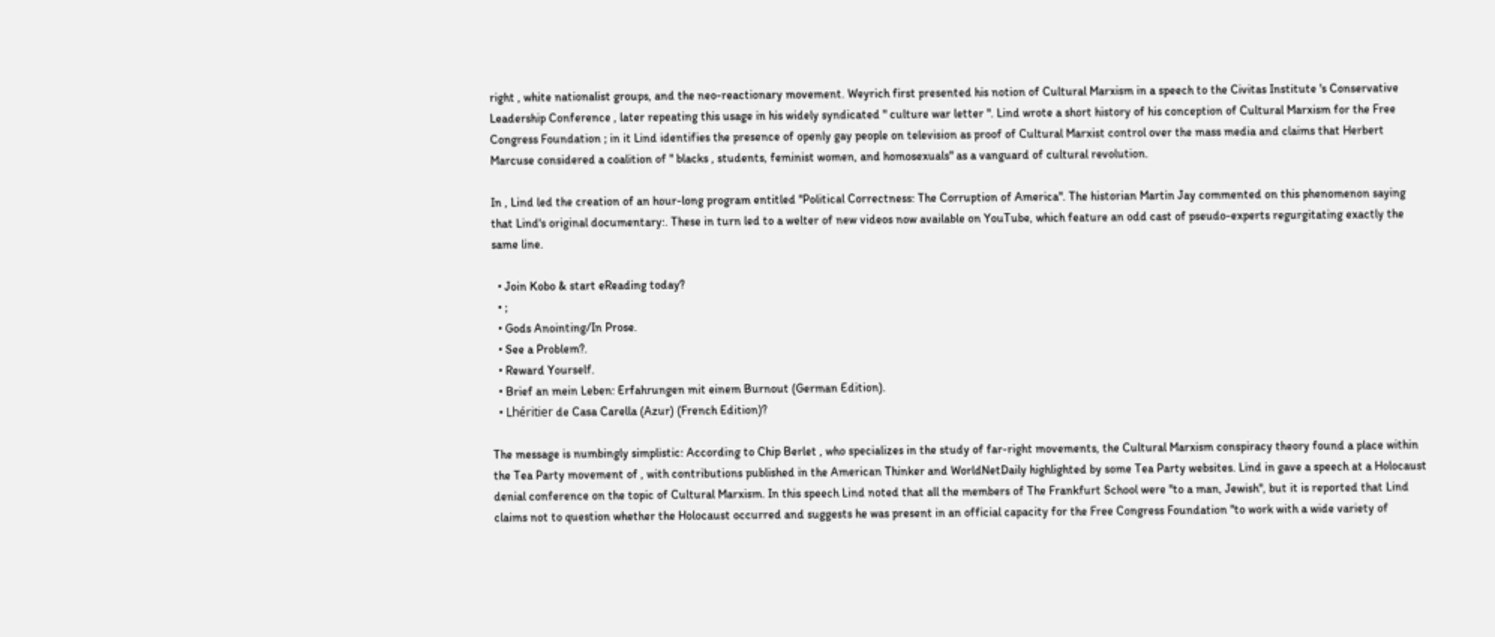right , white nationalist groups, and the neo-reactionary movement. Weyrich first presented his notion of Cultural Marxism in a speech to the Civitas Institute 's Conservative Leadership Conference , later repeating this usage in his widely syndicated " culture war letter ". Lind wrote a short history of his conception of Cultural Marxism for the Free Congress Foundation ; in it Lind identifies the presence of openly gay people on television as proof of Cultural Marxist control over the mass media and claims that Herbert Marcuse considered a coalition of " blacks , students, feminist women, and homosexuals" as a vanguard of cultural revolution.

In , Lind led the creation of an hour-long program entitled "Political Correctness: The Corruption of America". The historian Martin Jay commented on this phenomenon saying that Lind's original documentary:. These in turn led to a welter of new videos now available on YouTube, which feature an odd cast of pseudo-experts regurgitating exactly the same line.

  • Join Kobo & start eReading today?
  • ;
  • Gods Anointing/In Prose.
  • See a Problem?.
  • Reward Yourself.
  • Brief an mein Leben: Erfahrungen mit einem Burnout (German Edition).
  • Lhéritier de Casa Carella (Azur) (French Edition)?

The message is numbingly simplistic: According to Chip Berlet , who specializes in the study of far-right movements, the Cultural Marxism conspiracy theory found a place within the Tea Party movement of , with contributions published in the American Thinker and WorldNetDaily highlighted by some Tea Party websites. Lind in gave a speech at a Holocaust denial conference on the topic of Cultural Marxism. In this speech Lind noted that all the members of The Frankfurt School were "to a man, Jewish", but it is reported that Lind claims not to question whether the Holocaust occurred and suggests he was present in an official capacity for the Free Congress Foundation "to work with a wide variety of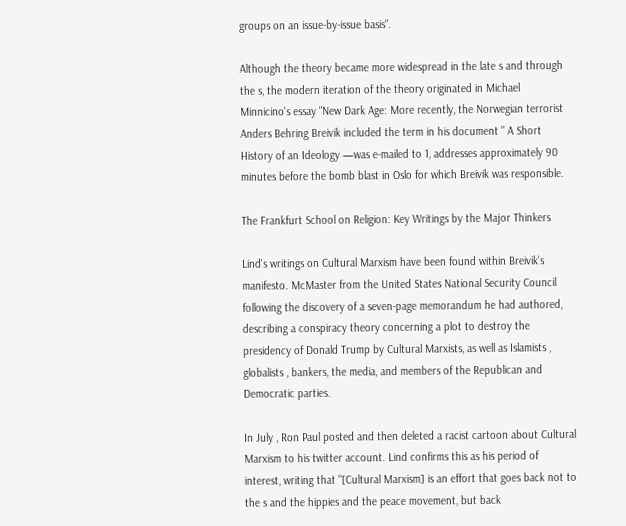groups on an issue-by-issue basis".

Although the theory became more widespread in the late s and through the s, the modern iteration of the theory originated in Michael Minnicino's essay "New Dark Age: More recently, the Norwegian terrorist Anders Behring Breivik included the term in his document " A Short History of an Ideology —was e-mailed to 1, addresses approximately 90 minutes before the bomb blast in Oslo for which Breivik was responsible.

The Frankfurt School on Religion: Key Writings by the Major Thinkers

Lind's writings on Cultural Marxism have been found within Breivik's manifesto. McMaster from the United States National Security Council following the discovery of a seven-page memorandum he had authored, describing a conspiracy theory concerning a plot to destroy the presidency of Donald Trump by Cultural Marxists, as well as Islamists , globalists , bankers, the media, and members of the Republican and Democratic parties.

In July , Ron Paul posted and then deleted a racist cartoon about Cultural Marxism to his twitter account. Lind confirms this as his period of interest, writing that "[Cultural Marxism] is an effort that goes back not to the s and the hippies and the peace movement, but back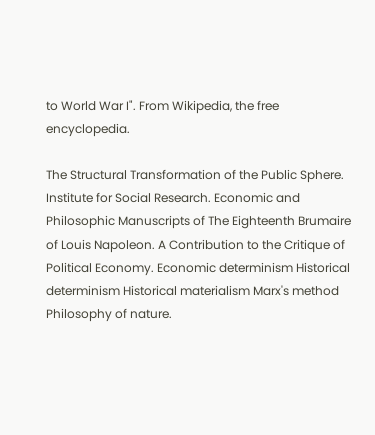to World War I". From Wikipedia, the free encyclopedia.

The Structural Transformation of the Public Sphere. Institute for Social Research. Economic and Philosophic Manuscripts of The Eighteenth Brumaire of Louis Napoleon. A Contribution to the Critique of Political Economy. Economic determinism Historical determinism Historical materialism Marx's method Philosophy of nature.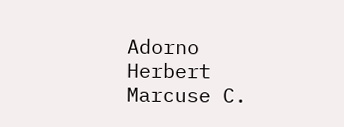Adorno Herbert Marcuse C.